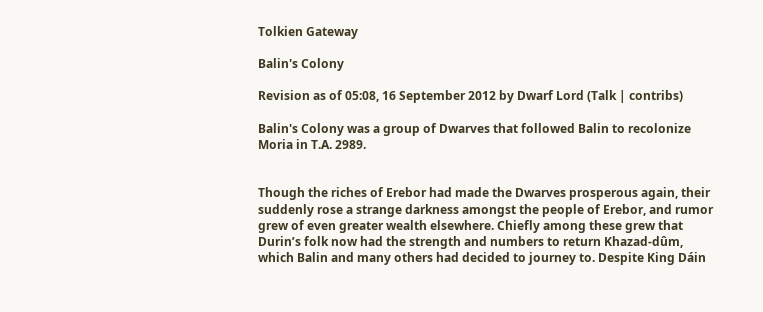Tolkien Gateway

Balin's Colony

Revision as of 05:08, 16 September 2012 by Dwarf Lord (Talk | contribs)

Balin's Colony was a group of Dwarves that followed Balin to recolonize Moria in T.A. 2989.


Though the riches of Erebor had made the Dwarves prosperous again, their suddenly rose a strange darkness amongst the people of Erebor, and rumor grew of even greater wealth elsewhere. Chiefly among these grew that Durin’s folk now had the strength and numbers to return Khazad-dûm, which Balin and many others had decided to journey to. Despite King Dáin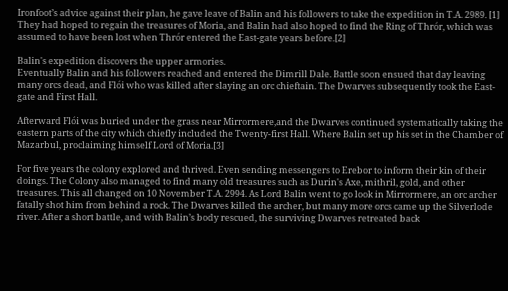Ironfoot’s advice against their plan, he gave leave of Balin and his followers to take the expedition in T.A. 2989. [1] They had hoped to regain the treasures of Moria, and Balin had also hoped to find the Ring of Thrór, which was assumed to have been lost when Thrór entered the East-gate years before.[2]

Balin's expedition discovers the upper armories.
Eventually Balin and his followers reached and entered the Dimrill Dale. Battle soon ensued that day leaving many orcs dead, and Flói who was killed after slaying an orc chieftain. The Dwarves subsequently took the East-gate and First Hall.

Afterward Flói was buried under the grass near Mirrormere,and the Dwarves continued systematically taking the eastern parts of the city which chiefly included the Twenty-first Hall. Where Balin set up his set in the Chamber of Mazarbul, proclaiming himself Lord of Moria.[3]

For five years the colony explored and thrived. Even sending messengers to Erebor to inform their kin of their doings. The Colony also managed to find many old treasures such as Durin's Axe, mithril, gold, and other treasures. This all changed on 10 November T.A. 2994. As Lord Balin went to go look in Mirrormere, an orc archer fatally shot him from behind a rock. The Dwarves killed the archer, but many more orcs came up the Silverlode river. After a short battle, and with Balin’s body rescued, the surviving Dwarves retreated back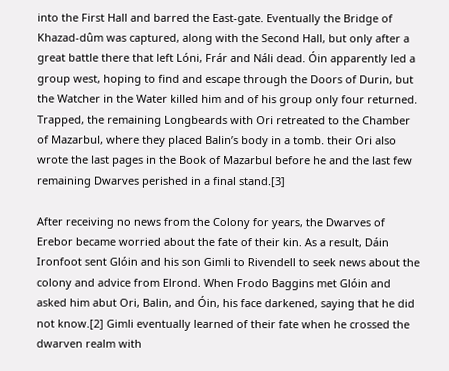into the First Hall and barred the East-gate. Eventually the Bridge of Khazad-dûm was captured, along with the Second Hall, but only after a great battle there that left Lóni, Frár and Náli dead. Óin apparently led a group west, hoping to find and escape through the Doors of Durin, but the Watcher in the Water killed him and of his group only four returned. Trapped, the remaining Longbeards with Ori retreated to the Chamber of Mazarbul, where they placed Balin’s body in a tomb. their Ori also wrote the last pages in the Book of Mazarbul before he and the last few remaining Dwarves perished in a final stand.[3]

After receiving no news from the Colony for years, the Dwarves of Erebor became worried about the fate of their kin. As a result, Dáin Ironfoot sent Glóin and his son Gimli to Rivendell to seek news about the colony and advice from Elrond. When Frodo Baggins met Glóin and asked him abut Ori, Balin, and Óin, his face darkened, saying that he did not know.[2] Gimli eventually learned of their fate when he crossed the dwarven realm with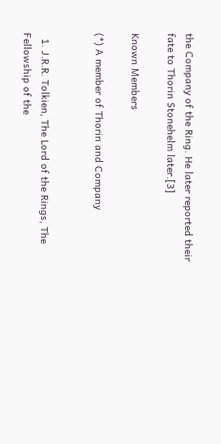the Company of the Ring. He later reported their fate to Thorin Stonehelm later.[3]

Known Members

(*) A member of Thorin and Company


  1. J.R.R. Tolkien, The Lord of the Rings, The Fellowship of the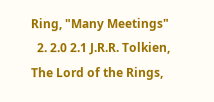Ring, "Many Meetings"
  2. 2.0 2.1 J.R.R. Tolkien, The Lord of the Rings,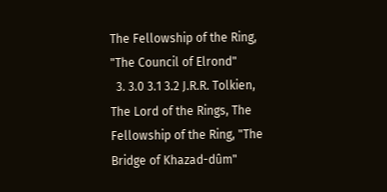The Fellowship of the Ring, "The Council of Elrond"
  3. 3.0 3.1 3.2 J.R.R. Tolkien, The Lord of the Rings, The Fellowship of the Ring, "The Bridge of Khazad-dûm"